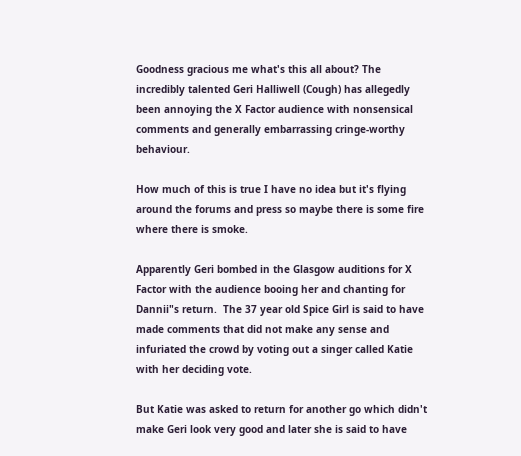Goodness gracious me what's this all about? The incredibly talented Geri Halliwell (Cough) has allegedly been annoying the X Factor audience with nonsensical comments and generally embarrassing cringe-worthy behaviour.

How much of this is true I have no idea but it's flying around the forums and press so maybe there is some fire where there is smoke.

Apparently Geri bombed in the Glasgow auditions for X Factor with the audience booing her and chanting for Dannii"s return.  The 37 year old Spice Girl is said to have made comments that did not make any sense and infuriated the crowd by voting out a singer called Katie with her deciding vote.

But Katie was asked to return for another go which didn't make Geri look very good and later she is said to have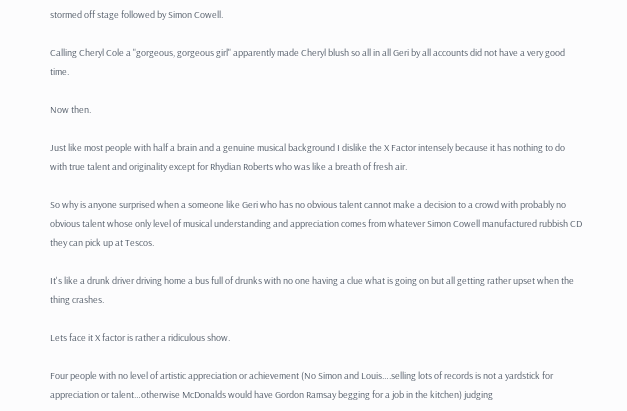stormed off stage followed by Simon Cowell.

Calling Cheryl Cole a "gorgeous, gorgeous girl" apparently made Cheryl blush so all in all Geri by all accounts did not have a very good time.

Now then.

Just like most people with half a brain and a genuine musical background I dislike the X Factor intensely because it has nothing to do with true talent and originality except for Rhydian Roberts who was like a breath of fresh air.

So why is anyone surprised when a someone like Geri who has no obvious talent cannot make a decision to a crowd with probably no obvious talent whose only level of musical understanding and appreciation comes from whatever Simon Cowell manufactured rubbish CD they can pick up at Tescos.

It's like a drunk driver driving home a bus full of drunks with no one having a clue what is going on but all getting rather upset when the thing crashes.

Lets face it X factor is rather a ridiculous show.

Four people with no level of artistic appreciation or achievement (No Simon and Louis….selling lots of records is not a yardstick for appreciation or talent…otherwise McDonalds would have Gordon Ramsay begging for a job in the kitchen) judging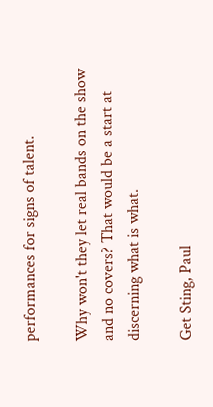performances for signs of talent.

Why won't they let real bands on the show and no covers? That would be a start at discerning what is what.

Get Sting, Paul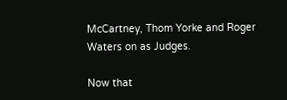McCartney, Thom Yorke and Roger Waters on as Judges.

Now that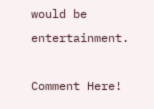would be entertainment.

Comment Here!